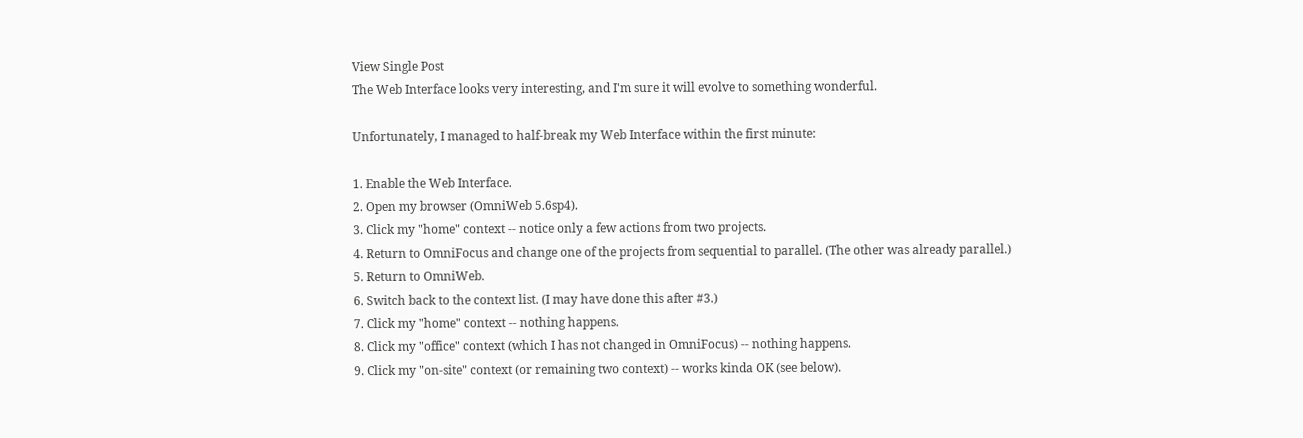View Single Post
The Web Interface looks very interesting, and I'm sure it will evolve to something wonderful.

Unfortunately, I managed to half-break my Web Interface within the first minute:

1. Enable the Web Interface.
2. Open my browser (OmniWeb 5.6sp4).
3. Click my "home" context -- notice only a few actions from two projects.
4. Return to OmniFocus and change one of the projects from sequential to parallel. (The other was already parallel.)
5. Return to OmniWeb.
6. Switch back to the context list. (I may have done this after #3.)
7. Click my "home" context -- nothing happens.
8. Click my "office" context (which I has not changed in OmniFocus) -- nothing happens.
9. Click my "on-site" context (or remaining two context) -- works kinda OK (see below).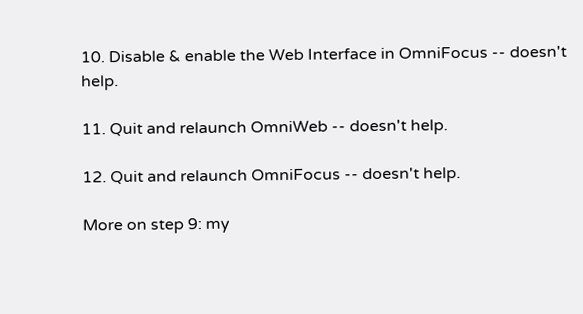10. Disable & enable the Web Interface in OmniFocus -- doesn't help.

11. Quit and relaunch OmniWeb -- doesn't help.

12. Quit and relaunch OmniFocus -- doesn't help.

More on step 9: my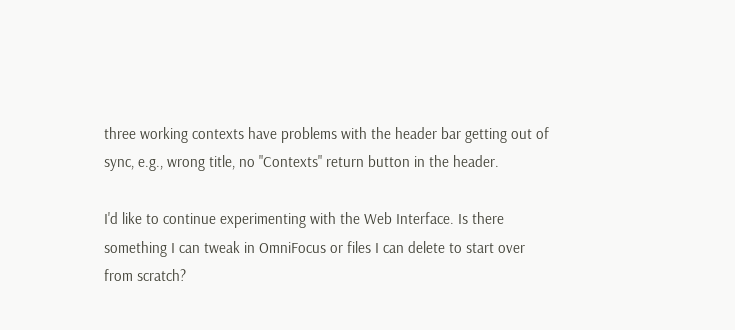three working contexts have problems with the header bar getting out of sync, e.g., wrong title, no "Contexts" return button in the header.

I'd like to continue experimenting with the Web Interface. Is there something I can tweak in OmniFocus or files I can delete to start over from scratch?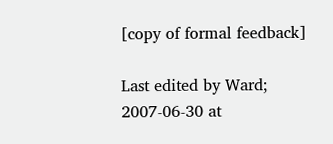[copy of formal feedback]

Last edited by Ward; 2007-06-30 at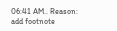06:41 AM.. Reason: add footnote